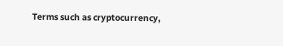Terms such as cryptocurrency,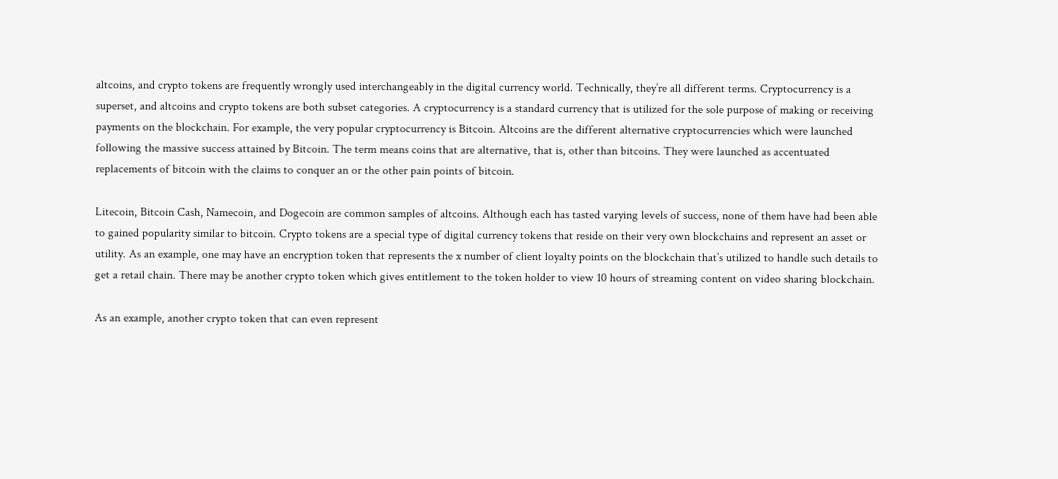altcoins, and crypto tokens are frequently wrongly used interchangeably in the digital currency world. Technically, they’re all different terms. Cryptocurrency is a superset, and altcoins and crypto tokens are both subset categories. A cryptocurrency is a standard currency that is utilized for the sole purpose of making or receiving payments on the blockchain. For example, the very popular cryptocurrency is Bitcoin. Altcoins are the different alternative cryptocurrencies which were launched following the massive success attained by Bitcoin. The term means coins that are alternative, that is, other than bitcoins. They were launched as accentuated replacements of bitcoin with the claims to conquer an or the other pain points of bitcoin.

Litecoin, Bitcoin Cash, Namecoin, and Dogecoin are common samples of altcoins. Although each has tasted varying levels of success, none of them have had been able to gained popularity similar to bitcoin. Crypto tokens are a special type of digital currency tokens that reside on their very own blockchains and represent an asset or utility. As an example, one may have an encryption token that represents the x number of client loyalty points on the blockchain that’s utilized to handle such details to get a retail chain. There may be another crypto token which gives entitlement to the token holder to view 10 hours of streaming content on video sharing blockchain.

As an example, another crypto token that can even represent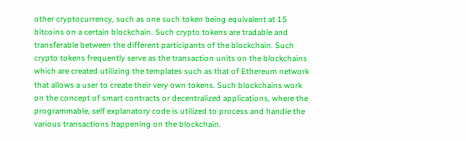other cryptocurrency, such as one such token being equivalent at 15 bitcoins on a certain blockchain. Such crypto tokens are tradable and transferable between the different participants of the blockchain. Such crypto tokens frequently serve as the transaction units on the blockchains which are created utilizing the templates such as that of Ethereum network that allows a user to create their very own tokens. Such blockchains work on the concept of smart contracts or decentralized applications, where the programmable, self explanatory code is utilized to process and handle the various transactions happening on the blockchain.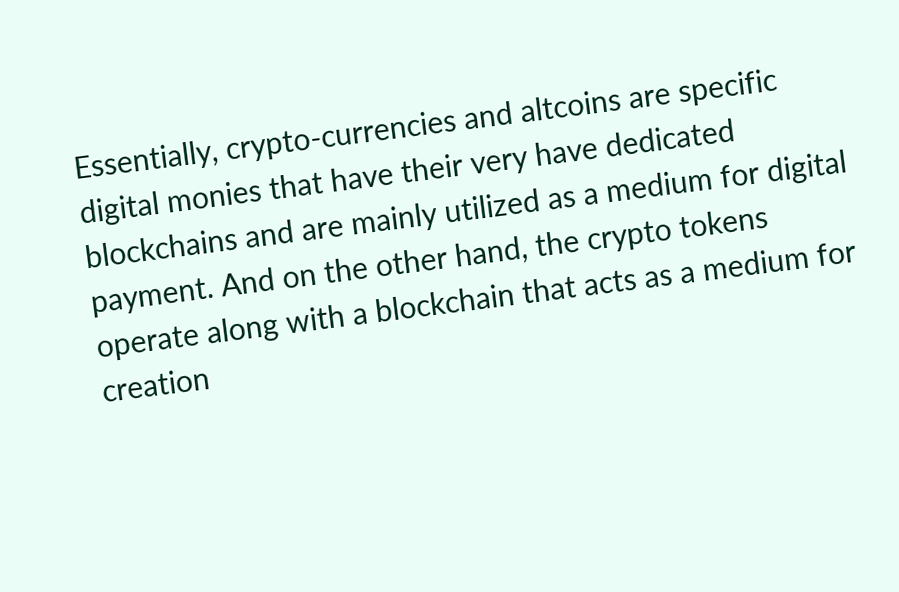Essentially, crypto-currencies and altcoins are specific digital monies that have their very have dedicated blockchains and are mainly utilized as a medium for digital payment. And on the other hand, the crypto tokens operate along with a blockchain that acts as a medium for creation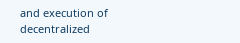and execution of decentralized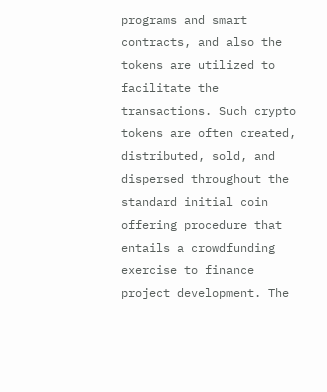programs and smart contracts, and also the tokens are utilized to facilitate the transactions. Such crypto tokens are often created, distributed, sold, and dispersed throughout the standard initial coin offering procedure that entails a crowdfunding exercise to finance project development. The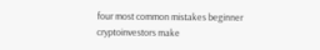four most common mistakes beginner cryptoinvestors make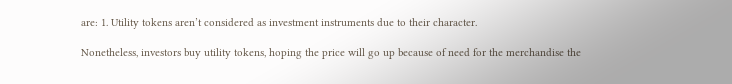are: 1. Utility tokens aren’t considered as investment instruments due to their character.

Nonetheless, investors buy utility tokens, hoping the price will go up because of need for the merchandise the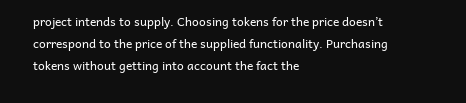project intends to supply. Choosing tokens for the price doesn’t correspond to the price of the supplied functionality. Purchasing tokens without getting into account the fact the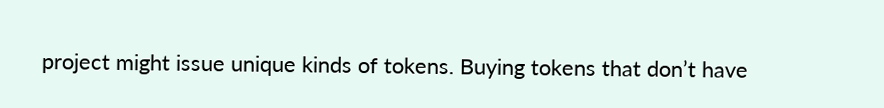project might issue unique kinds of tokens. Buying tokens that don’t have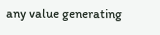any value generating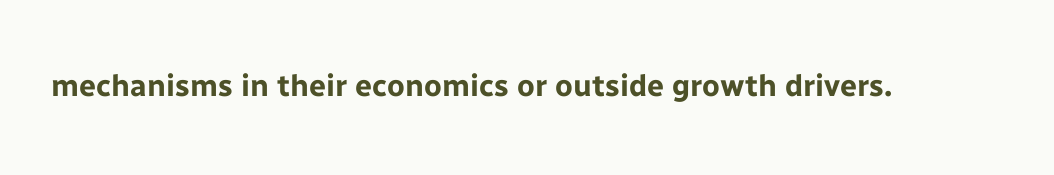mechanisms in their economics or outside growth drivers.